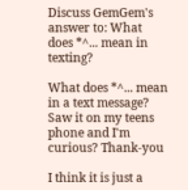Discuss GemGem's answer to: What does *^... mean in texting?

What does *^... mean in a text message? Saw it on my teens phone and I'm curious? Thank-you

I think it is just a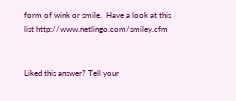form of wink or smile.  Have a look at this list http://www.netlingo.com/smiley.cfm


Liked this answer? Tell your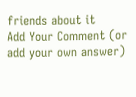friends about it
Add Your Comment (or add your own answer)